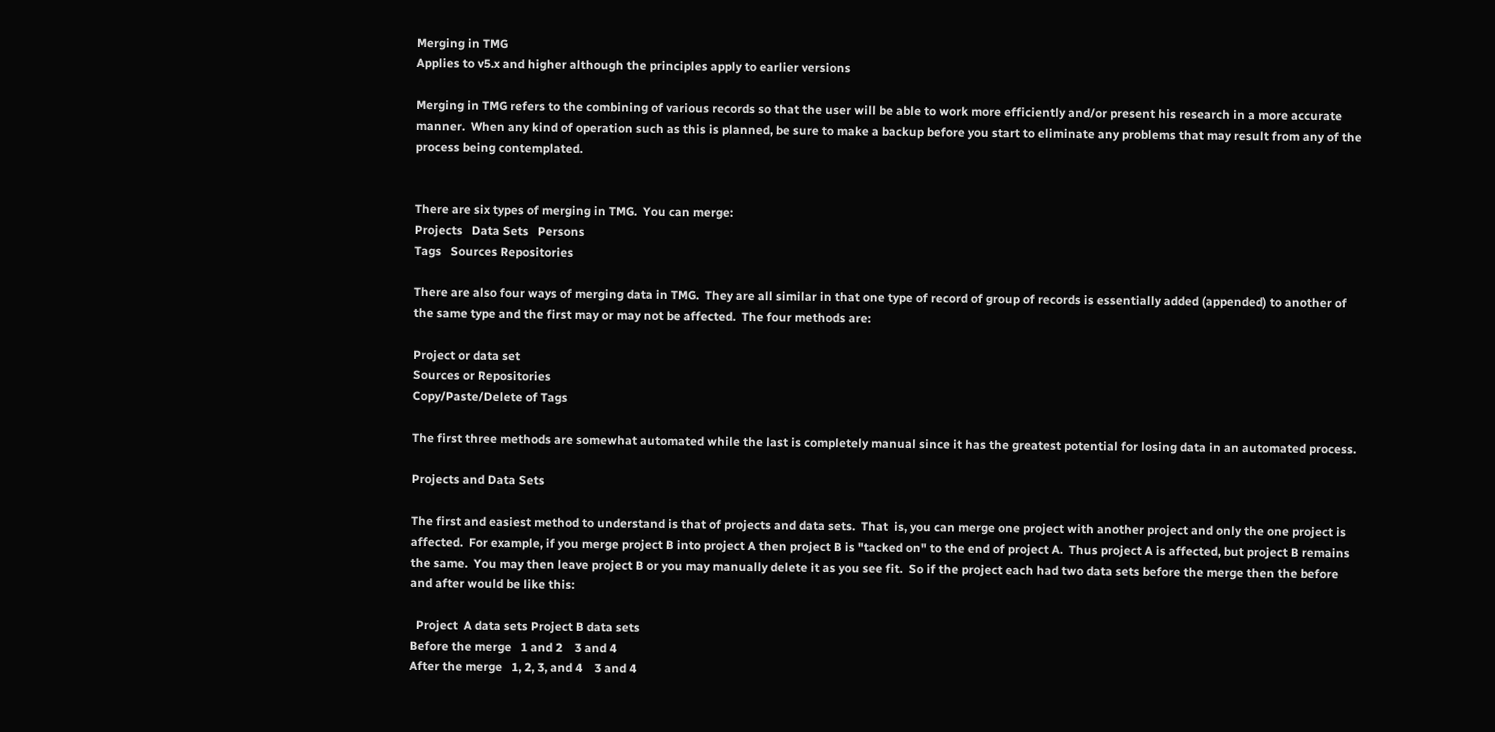Merging in TMG
Applies to v5.x and higher although the principles apply to earlier versions

Merging in TMG refers to the combining of various records so that the user will be able to work more efficiently and/or present his research in a more accurate manner.  When any kind of operation such as this is planned, be sure to make a backup before you start to eliminate any problems that may result from any of the process being contemplated.


There are six types of merging in TMG.  You can merge:
Projects   Data Sets   Persons
Tags   Sources Repositories

There are also four ways of merging data in TMG.  They are all similar in that one type of record of group of records is essentially added (appended) to another of the same type and the first may or may not be affected.  The four methods are:

Project or data set
Sources or Repositories
Copy/Paste/Delete of Tags

The first three methods are somewhat automated while the last is completely manual since it has the greatest potential for losing data in an automated process.

Projects and Data Sets

The first and easiest method to understand is that of projects and data sets.  That  is, you can merge one project with another project and only the one project is affected.  For example, if you merge project B into project A then project B is "tacked on" to the end of project A.  Thus project A is affected, but project B remains the same.  You may then leave project B or you may manually delete it as you see fit.  So if the project each had two data sets before the merge then the before and after would be like this:

  Project  A data sets Project B data sets
Before the merge   1 and 2    3 and 4
After the merge   1, 2, 3, and 4    3 and 4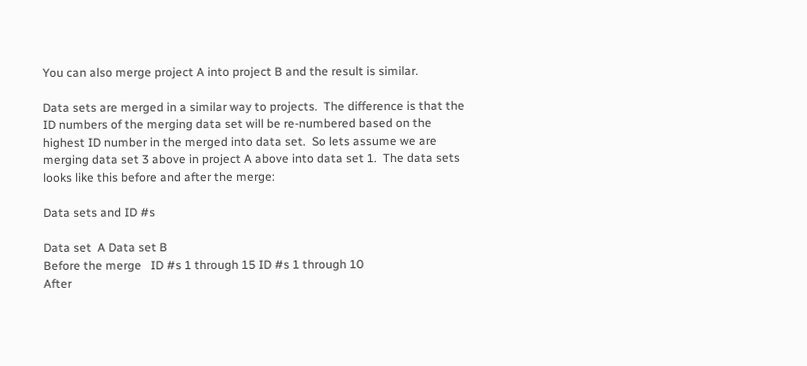You can also merge project A into project B and the result is similar.

Data sets are merged in a similar way to projects.  The difference is that the ID numbers of the merging data set will be re-numbered based on the highest ID number in the merged into data set.  So lets assume we are merging data set 3 above in project A above into data set 1.  The data sets looks like this before and after the merge:

Data sets and ID #s

Data set  A Data set B
Before the merge   ID #s 1 through 15 ID #s 1 through 10
After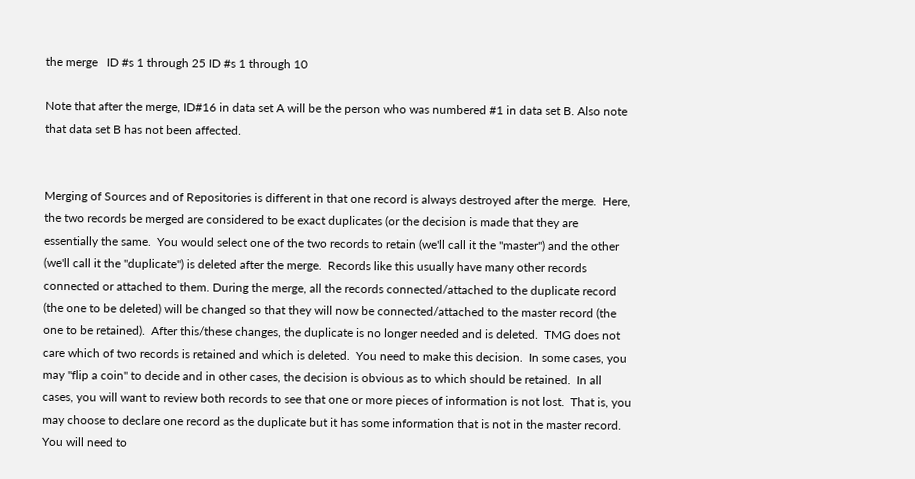the merge   ID #s 1 through 25 ID #s 1 through 10

Note that after the merge, ID#16 in data set A will be the person who was numbered #1 in data set B. Also note that data set B has not been affected.


Merging of Sources and of Repositories is different in that one record is always destroyed after the merge.  Here, the two records be merged are considered to be exact duplicates (or the decision is made that they are essentially the same.  You would select one of the two records to retain (we'll call it the "master") and the other (we'll call it the "duplicate") is deleted after the merge.  Records like this usually have many other records connected or attached to them. During the merge, all the records connected/attached to the duplicate record (the one to be deleted) will be changed so that they will now be connected/attached to the master record (the one to be retained).  After this/these changes, the duplicate is no longer needed and is deleted.  TMG does not care which of two records is retained and which is deleted.  You need to make this decision.  In some cases, you may "flip a coin" to decide and in other cases, the decision is obvious as to which should be retained.  In all cases, you will want to review both records to see that one or more pieces of information is not lost.  That is, you may choose to declare one record as the duplicate but it has some information that is not in the master record.  You will need to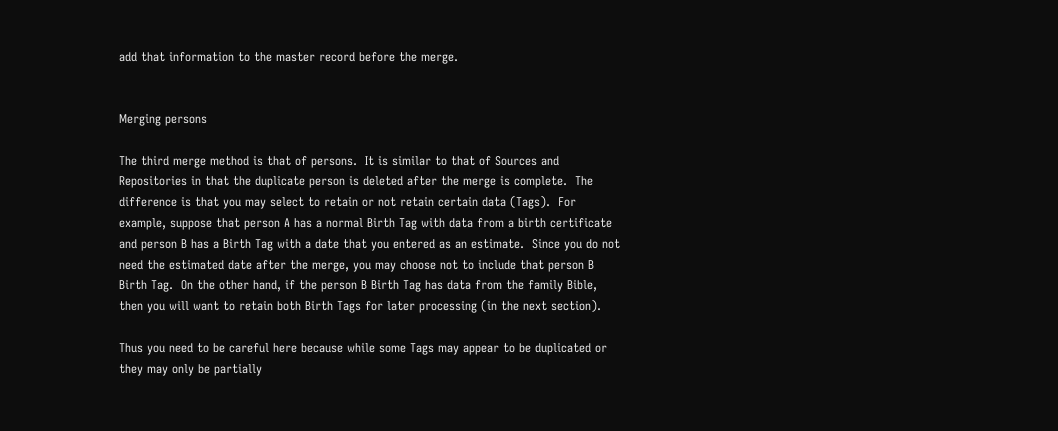add that information to the master record before the merge.


Merging persons

The third merge method is that of persons.  It is similar to that of Sources and Repositories in that the duplicate person is deleted after the merge is complete.  The difference is that you may select to retain or not retain certain data (Tags).  For example, suppose that person A has a normal Birth Tag with data from a birth certificate and person B has a Birth Tag with a date that you entered as an estimate.  Since you do not need the estimated date after the merge, you may choose not to include that person B Birth Tag.  On the other hand, if the person B Birth Tag has data from the family Bible, then you will want to retain both Birth Tags for later processing (in the next section).

Thus you need to be careful here because while some Tags may appear to be duplicated or they may only be partially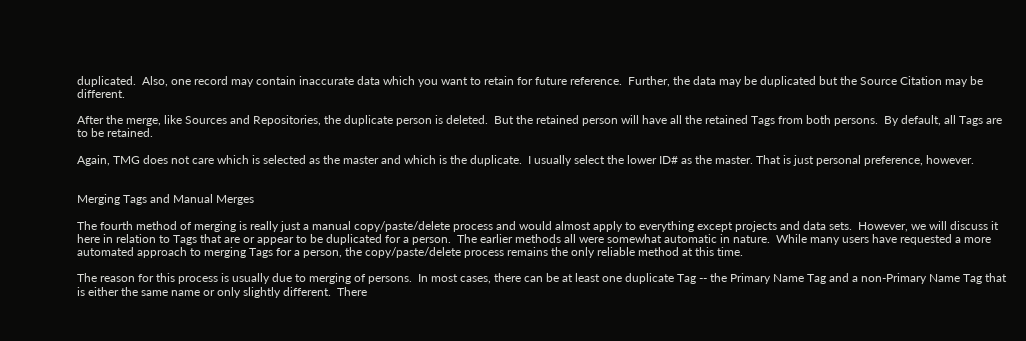duplicated.  Also, one record may contain inaccurate data which you want to retain for future reference.  Further, the data may be duplicated but the Source Citation may be different.

After the merge, like Sources and Repositories, the duplicate person is deleted.  But the retained person will have all the retained Tags from both persons.  By default, all Tags are to be retained.

Again, TMG does not care which is selected as the master and which is the duplicate.  I usually select the lower ID# as the master. That is just personal preference, however.


Merging Tags and Manual Merges

The fourth method of merging is really just a manual copy/paste/delete process and would almost apply to everything except projects and data sets.  However, we will discuss it here in relation to Tags that are or appear to be duplicated for a person.  The earlier methods all were somewhat automatic in nature.  While many users have requested a more automated approach to merging Tags for a person, the copy/paste/delete process remains the only reliable method at this time.

The reason for this process is usually due to merging of persons.  In most cases, there can be at least one duplicate Tag -- the Primary Name Tag and a non-Primary Name Tag that is either the same name or only slightly different.  There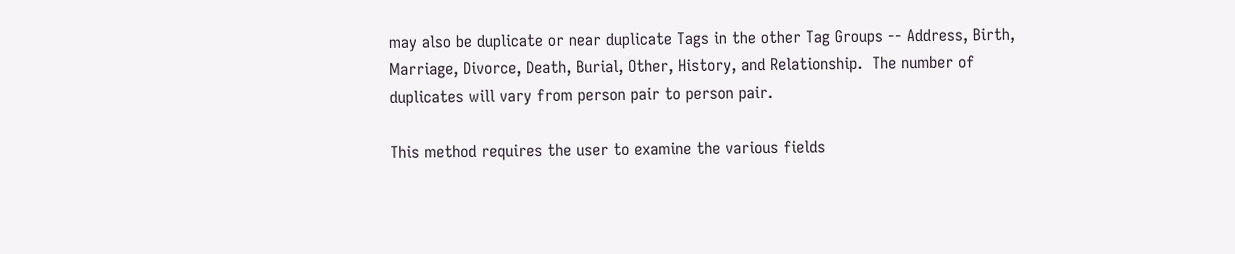may also be duplicate or near duplicate Tags in the other Tag Groups -- Address, Birth, Marriage, Divorce, Death, Burial, Other, History, and Relationship.  The number of duplicates will vary from person pair to person pair.

This method requires the user to examine the various fields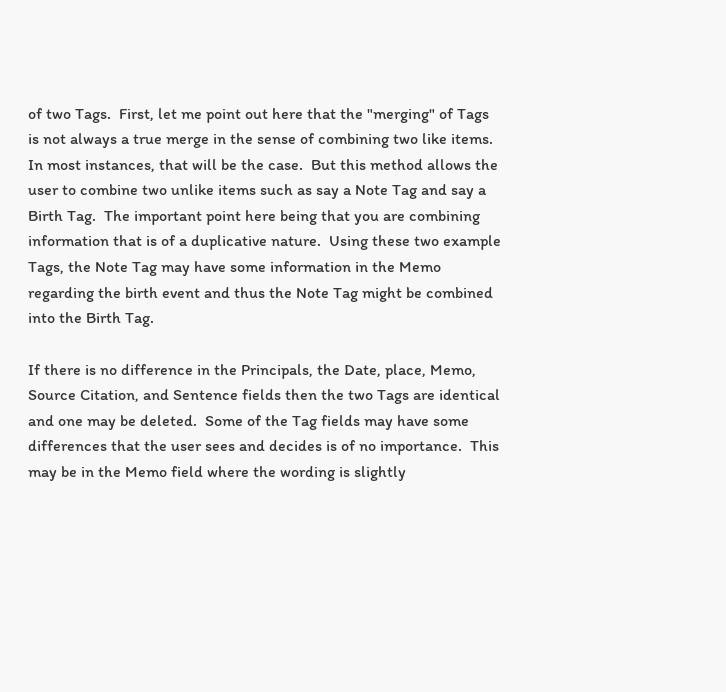of two Tags.  First, let me point out here that the "merging" of Tags is not always a true merge in the sense of combining two like items.  In most instances, that will be the case.  But this method allows the user to combine two unlike items such as say a Note Tag and say a Birth Tag.  The important point here being that you are combining information that is of a duplicative nature.  Using these two example Tags, the Note Tag may have some information in the Memo regarding the birth event and thus the Note Tag might be combined into the Birth Tag.

If there is no difference in the Principals, the Date, place, Memo, Source Citation, and Sentence fields then the two Tags are identical and one may be deleted.  Some of the Tag fields may have some differences that the user sees and decides is of no importance.  This may be in the Memo field where the wording is slightly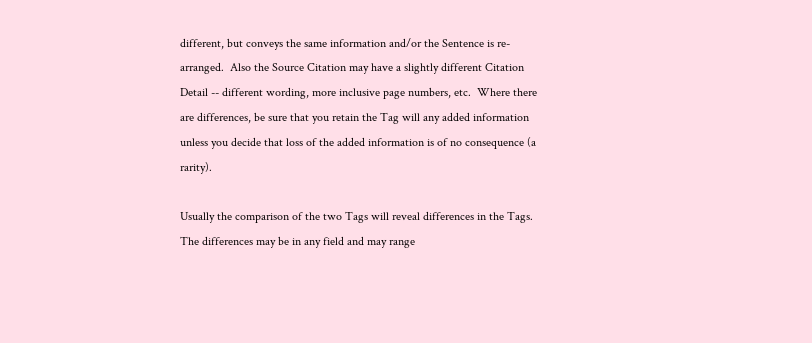different, but conveys the same information and/or the Sentence is re-arranged.  Also the Source Citation may have a slightly different Citation Detail -- different wording, more inclusive page numbers, etc.  Where there are differences, be sure that you retain the Tag will any added information unless you decide that loss of the added information is of no consequence (a rarity).

Usually the comparison of the two Tags will reveal differences in the Tags.  The differences may be in any field and may range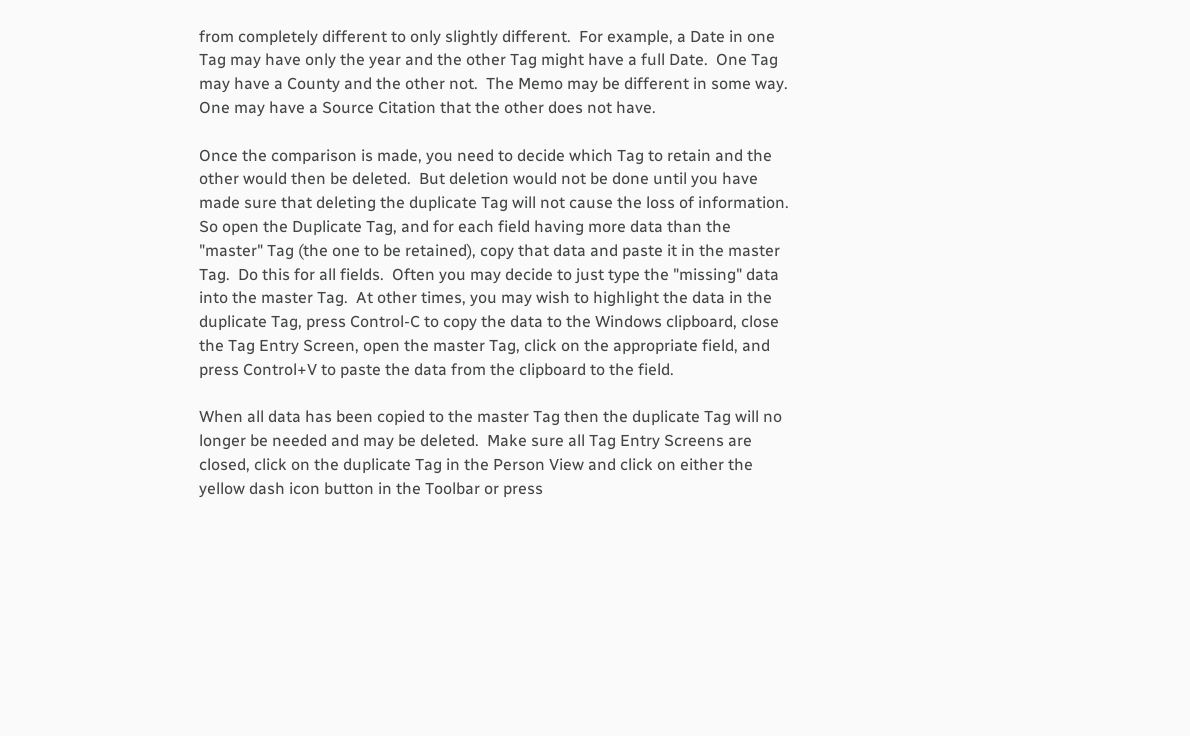from completely different to only slightly different.  For example, a Date in one Tag may have only the year and the other Tag might have a full Date.  One Tag may have a County and the other not.  The Memo may be different in some way.  One may have a Source Citation that the other does not have.

Once the comparison is made, you need to decide which Tag to retain and the other would then be deleted.  But deletion would not be done until you have made sure that deleting the duplicate Tag will not cause the loss of information.  So open the Duplicate Tag, and for each field having more data than the "master" Tag (the one to be retained), copy that data and paste it in the master Tag.  Do this for all fields.  Often you may decide to just type the "missing" data into the master Tag.  At other times, you may wish to highlight the data in the duplicate Tag, press Control-C to copy the data to the Windows clipboard, close the Tag Entry Screen, open the master Tag, click on the appropriate field, and press Control+V to paste the data from the clipboard to the field.

When all data has been copied to the master Tag then the duplicate Tag will no longer be needed and may be deleted.  Make sure all Tag Entry Screens are closed, click on the duplicate Tag in the Person View and click on either the yellow dash icon button in the Toolbar or press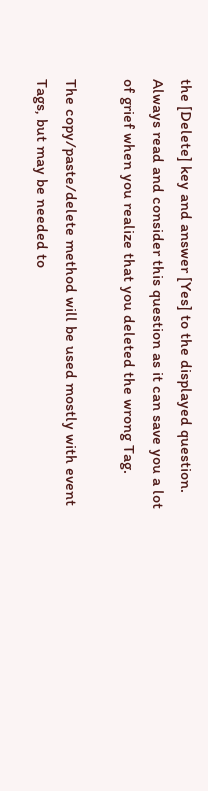the [Delete] key and answer [Yes] to the displayed question.  Always read and consider this question as it can save you a lot of grief when you realize that you deleted the wrong Tag.

The copy/paste/delete method will be used mostly with event Tags, but may be needed to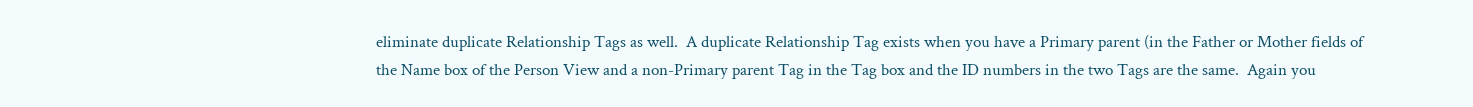eliminate duplicate Relationship Tags as well.  A duplicate Relationship Tag exists when you have a Primary parent (in the Father or Mother fields of the Name box of the Person View and a non-Primary parent Tag in the Tag box and the ID numbers in the two Tags are the same.  Again you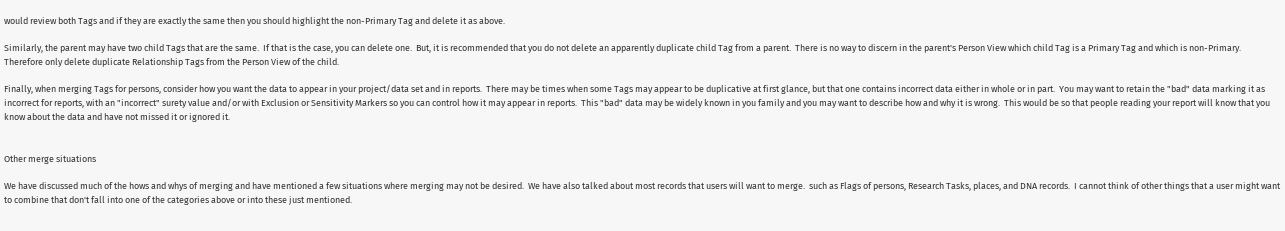would review both Tags and if they are exactly the same then you should highlight the non-Primary Tag and delete it as above.

Similarly, the parent may have two child Tags that are the same.  If that is the case, you can delete one.  But, it is recommended that you do not delete an apparently duplicate child Tag from a parent.  There is no way to discern in the parent's Person View which child Tag is a Primary Tag and which is non-Primary.  Therefore only delete duplicate Relationship Tags from the Person View of the child.

Finally, when merging Tags for persons, consider how you want the data to appear in your project/data set and in reports.  There may be times when some Tags may appear to be duplicative at first glance, but that one contains incorrect data either in whole or in part.  You may want to retain the "bad" data marking it as incorrect for reports, with an "incorrect" surety value and/or with Exclusion or Sensitivity Markers so you can control how it may appear in reports.  This "bad" data may be widely known in you family and you may want to describe how and why it is wrong.  This would be so that people reading your report will know that you know about the data and have not missed it or ignored it.


Other merge situations

We have discussed much of the hows and whys of merging and have mentioned a few situations where merging may not be desired.  We have also talked about most records that users will want to merge.  such as Flags of persons, Research Tasks, places, and DNA records.  I cannot think of other things that a user might want to combine that don't fall into one of the categories above or into these just mentioned.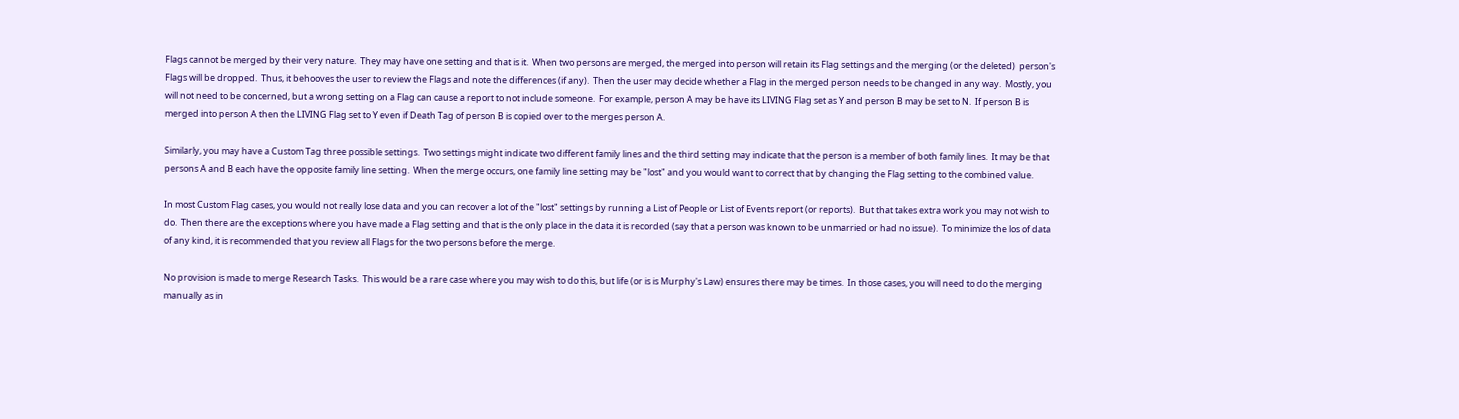Flags cannot be merged by their very nature.  They may have one setting and that is it.  When two persons are merged, the merged into person will retain its Flag settings and the merging (or the deleted)  person's Flags will be dropped.  Thus, it behooves the user to review the Flags and note the differences (if any).  Then the user may decide whether a Flag in the merged person needs to be changed in any way.  Mostly, you will not need to be concerned, but a wrong setting on a Flag can cause a report to not include someone.  For example, person A may be have its LIVING Flag set as Y and person B may be set to N.  If person B is merged into person A then the LIVING Flag set to Y even if Death Tag of person B is copied over to the merges person A.

Similarly, you may have a Custom Tag three possible settings.  Two settings might indicate two different family lines and the third setting may indicate that the person is a member of both family lines.  It may be that persons A and B each have the opposite family line setting.  When the merge occurs, one family line setting may be "lost" and you would want to correct that by changing the Flag setting to the combined value.

In most Custom Flag cases, you would not really lose data and you can recover a lot of the "lost" settings by running a List of People or List of Events report (or reports).  But that takes extra work you may not wish to do.  Then there are the exceptions where you have made a Flag setting and that is the only place in the data it is recorded (say that a person was known to be unmarried or had no issue).  To minimize the los of data of any kind, it is recommended that you review all Flags for the two persons before the merge.

No provision is made to merge Research Tasks.  This would be a rare case where you may wish to do this, but life (or is is Murphy's Law) ensures there may be times.  In those cases, you will need to do the merging manually as in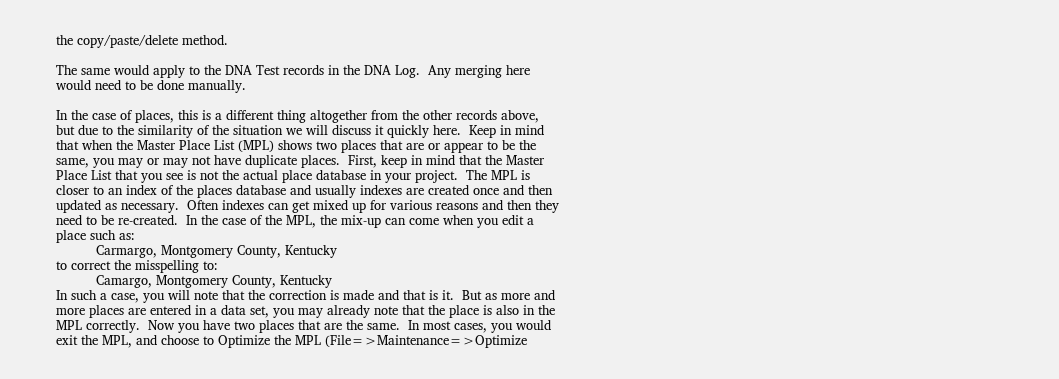the copy/paste/delete method.

The same would apply to the DNA Test records in the DNA Log.  Any merging here would need to be done manually.

In the case of places, this is a different thing altogether from the other records above, but due to the similarity of the situation we will discuss it quickly here.  Keep in mind that when the Master Place List (MPL) shows two places that are or appear to be the same, you may or may not have duplicate places.  First, keep in mind that the Master Place List that you see is not the actual place database in your project.  The MPL is closer to an index of the places database and usually indexes are created once and then updated as necessary.  Often indexes can get mixed up for various reasons and then they need to be re-created.  In the case of the MPL, the mix-up can come when you edit a place such as:
          Carmargo, Montgomery County, Kentucky
to correct the misspelling to:
          Camargo, Montgomery County, Kentucky
In such a case, you will note that the correction is made and that is it.  But as more and more places are entered in a data set, you may already note that the place is also in the MPL correctly.  Now you have two places that are the same.  In most cases, you would exit the MPL, and choose to Optimize the MPL (File=>Maintenance=>Optimize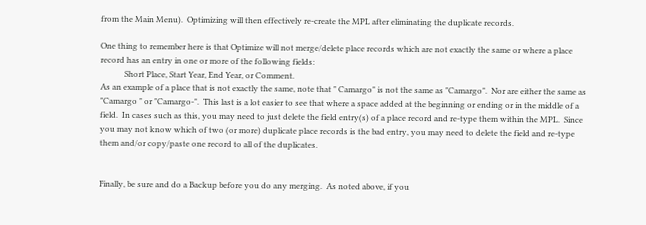from the Main Menu).  Optimizing will then effectively re-create the MPL after eliminating the duplicate records.

One thing to remember here is that Optimize will not merge/delete place records which are not exactly the same or where a place record has an entry in one or more of the following fields:
            Short Place, Start Year, End Year, or Comment.
As an example of a place that is not exactly the same, note that " Camargo" is not the same as "Camargo".  Nor are either the same as "Camargo " or "Camargo-".  This last is a lot easier to see that where a space added at the beginning or ending or in the middle of a field.  In cases such as this, you may need to just delete the field entry(s) of a place record and re-type them within the MPL.  Since you may not know which of two (or more) duplicate place records is the bad entry, you may need to delete the field and re-type them and/or copy/paste one record to all of the duplicates.


Finally, be sure and do a Backup before you do any merging.  As noted above, if you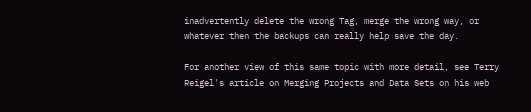inadvertently delete the wrong Tag, merge the wrong way, or whatever then the backups can really help save the day.

For another view of this same topic with more detail, see Terry Reigel's article on Merging Projects and Data Sets on his web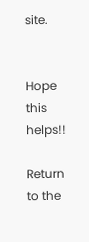site.


Hope this helps!!

Return to the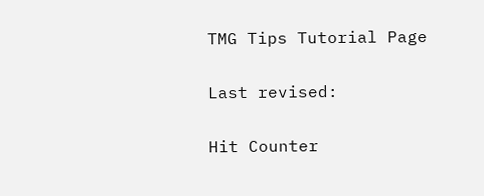TMG Tips Tutorial Page

Last revised:

Hit Counter